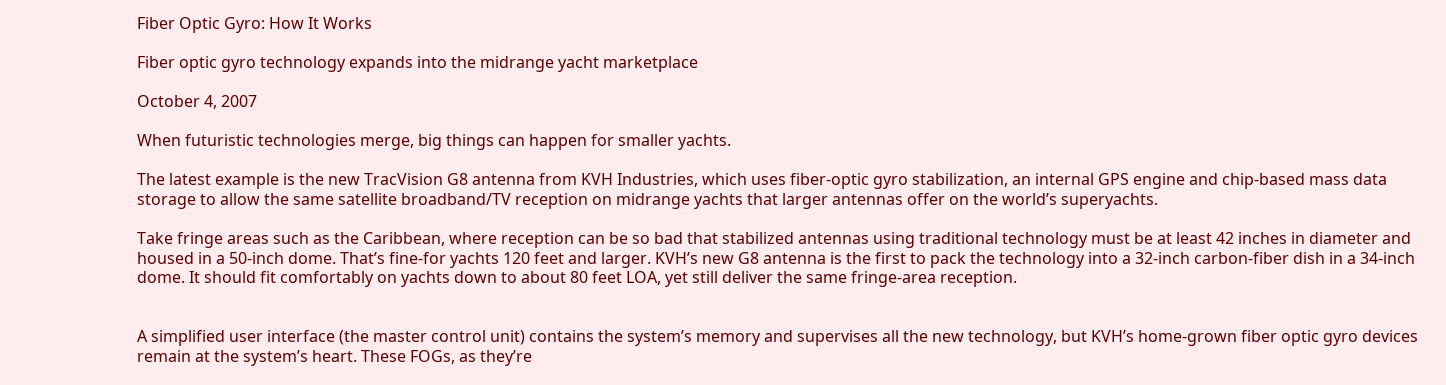Fiber Optic Gyro: How It Works

Fiber optic gyro technology expands into the midrange yacht marketplace

October 4, 2007

When futuristic technologies merge, big things can happen for smaller yachts.

The latest example is the new TracVision G8 antenna from KVH Industries, which uses fiber-optic gyro stabilization, an internal GPS engine and chip-based mass data storage to allow the same satellite broadband/TV reception on midrange yachts that larger antennas offer on the world’s superyachts.

Take fringe areas such as the Caribbean, where reception can be so bad that stabilized antennas using traditional technology must be at least 42 inches in diameter and housed in a 50-inch dome. That’s fine-for yachts 120 feet and larger. KVH’s new G8 antenna is the first to pack the technology into a 32-inch carbon-fiber dish in a 34-inch dome. It should fit comfortably on yachts down to about 80 feet LOA, yet still deliver the same fringe-area reception.


A simplified user interface (the master control unit) contains the system’s memory and supervises all the new technology, but KVH’s home-grown fiber optic gyro devices remain at the system’s heart. These FOGs, as they’re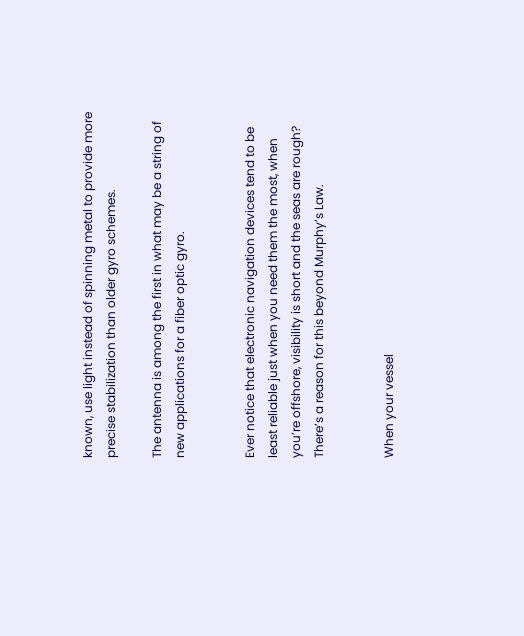known, use light instead of spinning metal to provide more precise stabilization than older gyro schemes.

The antenna is among the first in what may be a string of new applications for a fiber optic gyro.


Ever notice that electronic navigation devices tend to be least reliable just when you need them the most, when you’re offshore, visibility is short and the seas are rough? There’s a reason for this beyond Murphy’s Law.


When your vessel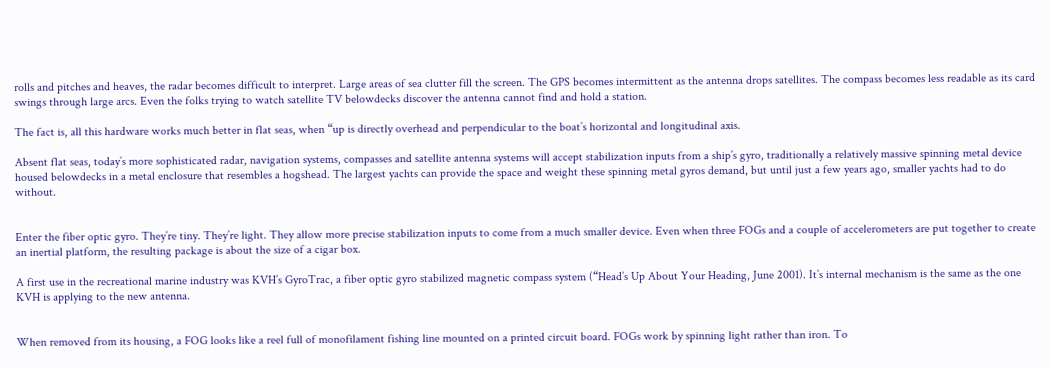rolls and pitches and heaves, the radar becomes difficult to interpret. Large areas of sea clutter fill the screen. The GPS becomes intermittent as the antenna drops satellites. The compass becomes less readable as its card swings through large arcs. Even the folks trying to watch satellite TV belowdecks discover the antenna cannot find and hold a station.

The fact is, all this hardware works much better in flat seas, when “up is directly overhead and perpendicular to the boat’s horizontal and longitudinal axis.

Absent flat seas, today’s more sophisticated radar, navigation systems, compasses and satellite antenna systems will accept stabilization inputs from a ship’s gyro, traditionally a relatively massive spinning metal device housed belowdecks in a metal enclosure that resembles a hogshead. The largest yachts can provide the space and weight these spinning metal gyros demand, but until just a few years ago, smaller yachts had to do without.


Enter the fiber optic gyro. They’re tiny. They’re light. They allow more precise stabilization inputs to come from a much smaller device. Even when three FOGs and a couple of accelerometers are put together to create an inertial platform, the resulting package is about the size of a cigar box.

A first use in the recreational marine industry was KVH’s GyroTrac, a fiber optic gyro stabilized magnetic compass system (“Head’s Up About Your Heading, June 2001). It’s internal mechanism is the same as the one KVH is applying to the new antenna.


When removed from its housing, a FOG looks like a reel full of monofilament fishing line mounted on a printed circuit board. FOGs work by spinning light rather than iron. To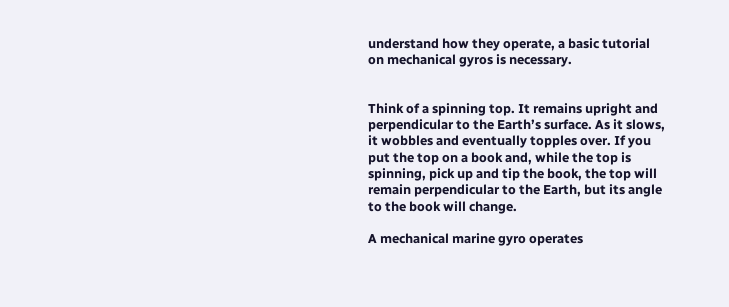understand how they operate, a basic tutorial on mechanical gyros is necessary.


Think of a spinning top. It remains upright and perpendicular to the Earth’s surface. As it slows, it wobbles and eventually topples over. If you put the top on a book and, while the top is spinning, pick up and tip the book, the top will remain perpendicular to the Earth, but its angle to the book will change.

A mechanical marine gyro operates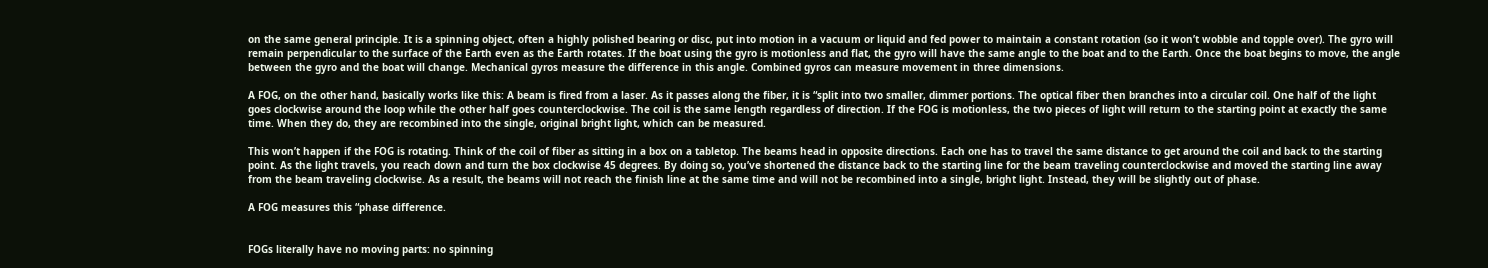on the same general principle. It is a spinning object, often a highly polished bearing or disc, put into motion in a vacuum or liquid and fed power to maintain a constant rotation (so it won’t wobble and topple over). The gyro will remain perpendicular to the surface of the Earth even as the Earth rotates. If the boat using the gyro is motionless and flat, the gyro will have the same angle to the boat and to the Earth. Once the boat begins to move, the angle between the gyro and the boat will change. Mechanical gyros measure the difference in this angle. Combined gyros can measure movement in three dimensions.

A FOG, on the other hand, basically works like this: A beam is fired from a laser. As it passes along the fiber, it is “split into two smaller, dimmer portions. The optical fiber then branches into a circular coil. One half of the light goes clockwise around the loop while the other half goes counterclockwise. The coil is the same length regardless of direction. If the FOG is motionless, the two pieces of light will return to the starting point at exactly the same time. When they do, they are recombined into the single, original bright light, which can be measured.

This won’t happen if the FOG is rotating. Think of the coil of fiber as sitting in a box on a tabletop. The beams head in opposite directions. Each one has to travel the same distance to get around the coil and back to the starting point. As the light travels, you reach down and turn the box clockwise 45 degrees. By doing so, you’ve shortened the distance back to the starting line for the beam traveling counterclockwise and moved the starting line away from the beam traveling clockwise. As a result, the beams will not reach the finish line at the same time and will not be recombined into a single, bright light. Instead, they will be slightly out of phase.

A FOG measures this “phase difference.


FOGs literally have no moving parts: no spinning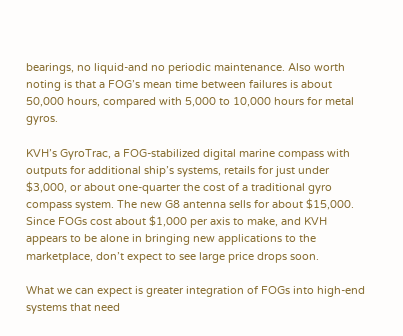bearings, no liquid-and no periodic maintenance. Also worth noting is that a FOG’s mean time between failures is about 50,000 hours, compared with 5,000 to 10,000 hours for metal gyros.

KVH’s GyroTrac, a FOG-stabilized digital marine compass with outputs for additional ship’s systems, retails for just under $3,000, or about one-quarter the cost of a traditional gyro compass system. The new G8 antenna sells for about $15,000. Since FOGs cost about $1,000 per axis to make, and KVH appears to be alone in bringing new applications to the marketplace, don’t expect to see large price drops soon.

What we can expect is greater integration of FOGs into high-end systems that need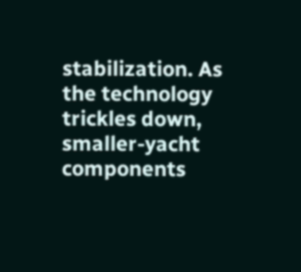stabilization. As the technology trickles down, smaller-yacht components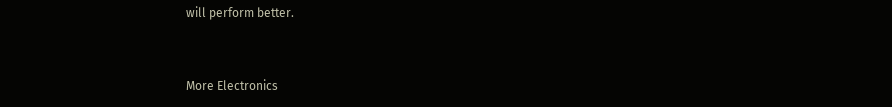will perform better.


More Electronics